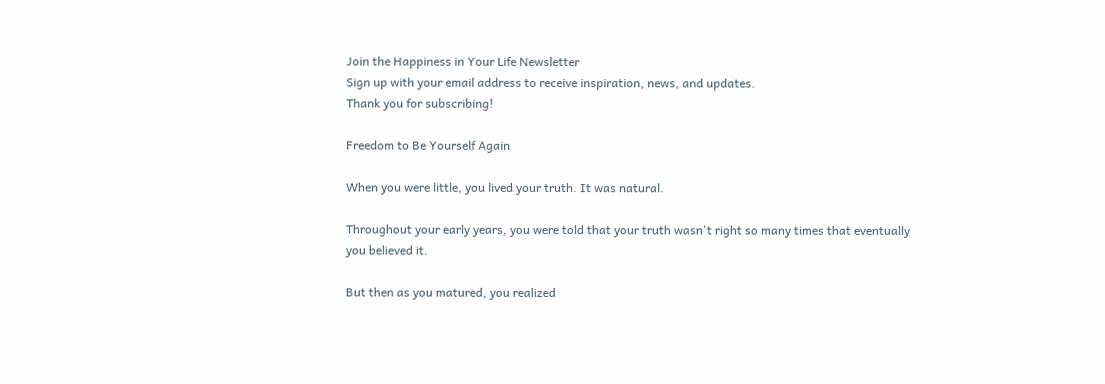Join the Happiness in Your Life Newsletter
Sign up with your email address to receive inspiration, news, and updates.
Thank you for subscribing!

Freedom to Be Yourself Again

When you were little, you lived your truth. It was natural.

Throughout your early years, you were told that your truth wasn't right so many times that eventually you believed it.

But then as you matured, you realized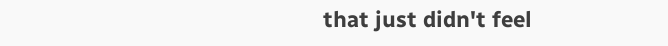that just didn't feel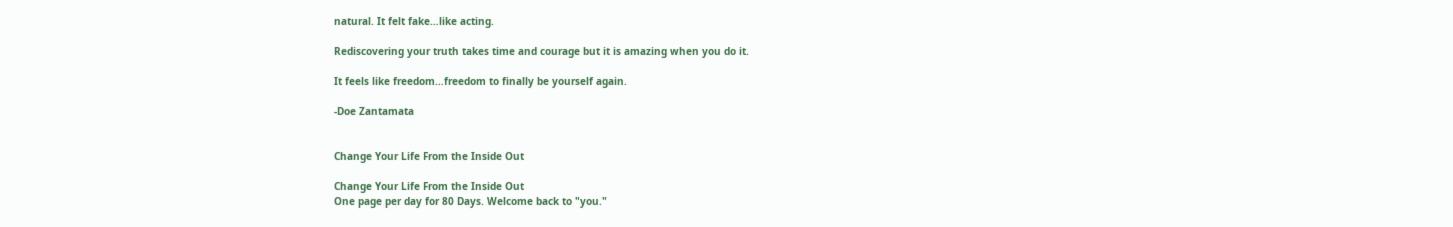natural. It felt fake…like acting.

Rediscovering your truth takes time and courage but it is amazing when you do it.

It feels like freedom…freedom to finally be yourself again.

-Doe Zantamata


Change Your Life From the Inside Out

Change Your Life From the Inside Out
One page per day for 80 Days. Welcome back to "you."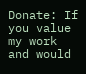Donate: If you value my work and would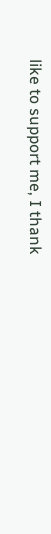like to support me, I thank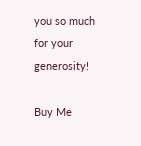you so much for your generosity!

Buy Me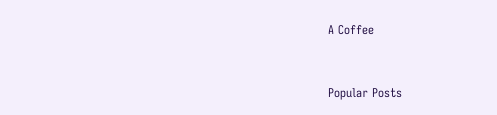A Coffee


Popular Posts